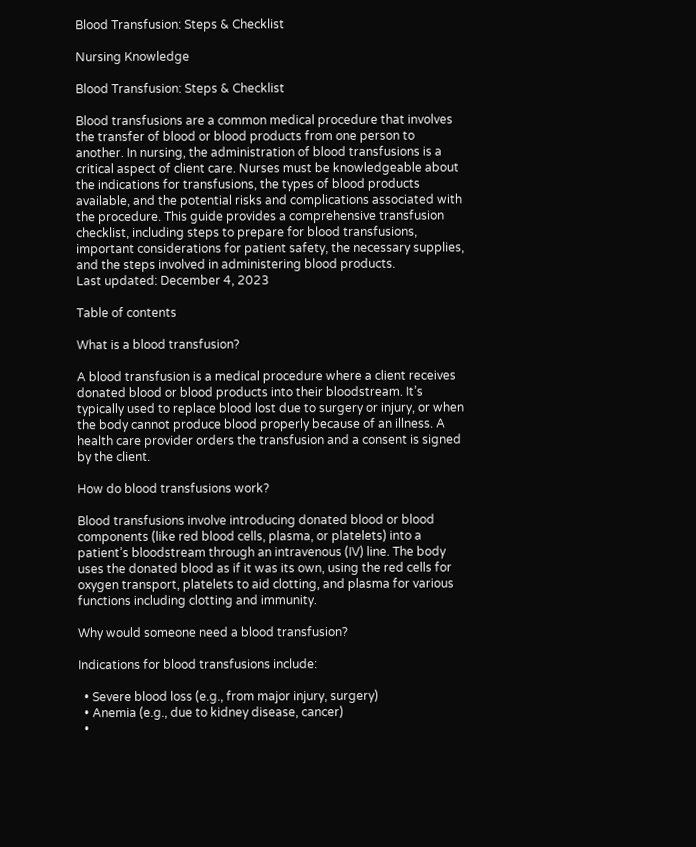Blood Transfusion: Steps & Checklist

Nursing Knowledge

Blood Transfusion: Steps & Checklist

Blood transfusions are a common medical procedure that involves the transfer of blood or blood products from one person to another. In nursing, the administration of blood transfusions is a critical aspect of client care. Nurses must be knowledgeable about the indications for transfusions, the types of blood products available, and the potential risks and complications associated with the procedure. This guide provides a comprehensive transfusion checklist, including steps to prepare for blood transfusions, important considerations for patient safety, the necessary supplies, and the steps involved in administering blood products.
Last updated: December 4, 2023

Table of contents

What is a blood transfusion?

A blood transfusion is a medical procedure where a client receives donated blood or blood products into their bloodstream. It’s typically used to replace blood lost due to surgery or injury, or when the body cannot produce blood properly because of an illness. A health care provider orders the transfusion and a consent is signed by the client.

How do blood transfusions work?

Blood transfusions involve introducing donated blood or blood components (like red blood cells, plasma, or platelets) into a patient’s bloodstream through an intravenous (IV) line. The body uses the donated blood as if it was its own, using the red cells for oxygen transport, platelets to aid clotting, and plasma for various functions including clotting and immunity.

Why would someone need a blood transfusion?

Indications for blood transfusions include:

  • Severe blood loss (e.g., from major injury, surgery)
  • Anemia (e.g., due to kidney disease, cancer)
  •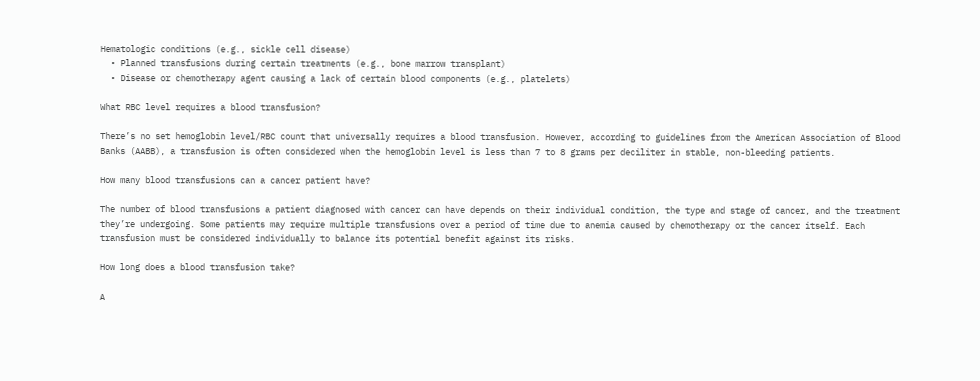Hematologic conditions (e.g., sickle cell disease)
  • Planned transfusions during certain treatments (e.g., bone marrow transplant)
  • Disease or chemotherapy agent causing a lack of certain blood components (e.g., platelets)

What RBC level requires a blood transfusion?

There’s no set hemoglobin level/RBC count that universally requires a blood transfusion. However, according to guidelines from the American Association of Blood Banks (AABB), a transfusion is often considered when the hemoglobin level is less than 7 to 8 grams per deciliter in stable, non-bleeding patients.

How many blood transfusions can a cancer patient have?

The number of blood transfusions a patient diagnosed with cancer can have depends on their individual condition, the type and stage of cancer, and the treatment they’re undergoing. Some patients may require multiple transfusions over a period of time due to anemia caused by chemotherapy or the cancer itself. Each transfusion must be considered individually to balance its potential benefit against its risks.

How long does a blood transfusion take?

A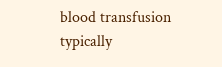blood transfusion typically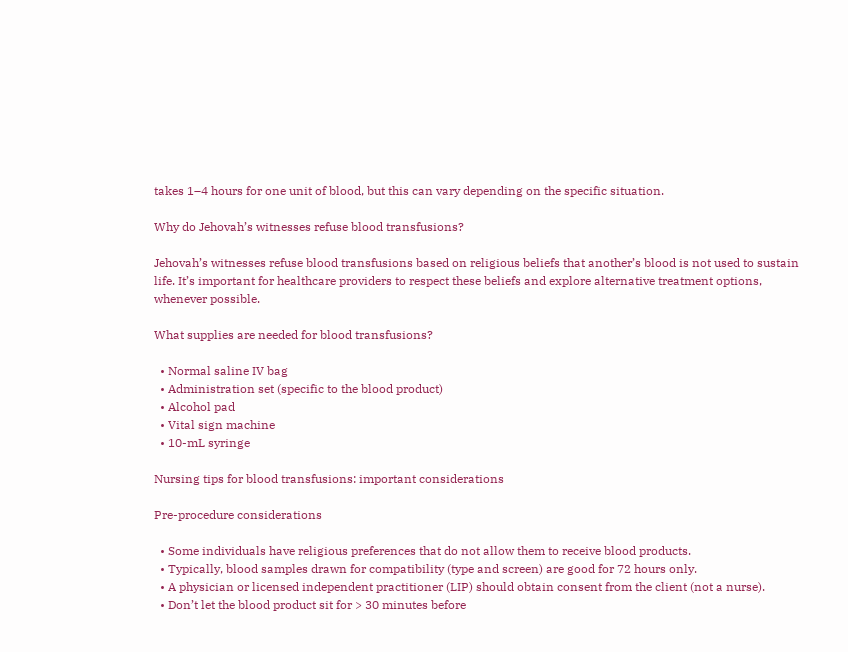takes 1–4 hours for one unit of blood, but this can vary depending on the specific situation.

Why do Jehovah’s witnesses refuse blood transfusions?

Jehovah’s witnesses refuse blood transfusions based on religious beliefs that another’s blood is not used to sustain life. It’s important for healthcare providers to respect these beliefs and explore alternative treatment options, whenever possible.

What supplies are needed for blood transfusions?

  • Normal saline IV bag
  • Administration set (specific to the blood product)
  • Alcohol pad
  • Vital sign machine
  • 10-mL syringe

Nursing tips for blood transfusions: important considerations

Pre-procedure considerations

  • Some individuals have religious preferences that do not allow them to receive blood products.
  • Typically, blood samples drawn for compatibility (type and screen) are good for 72 hours only.
  • A physician or licensed independent practitioner (LIP) should obtain consent from the client (not a nurse).
  • Don’t let the blood product sit for > 30 minutes before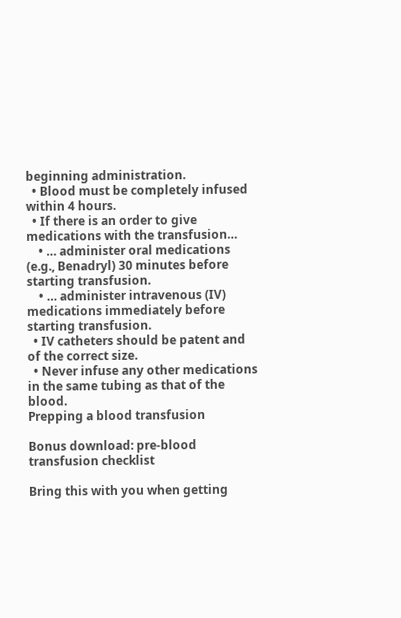beginning administration.
  • Blood must be completely infused within 4 hours.
  • If there is an order to give medications with the transfusion…
    • … administer oral medications (e.g., Benadryl) 30 minutes before starting transfusion.
    • … administer intravenous (IV) medications immediately before starting transfusion.
  • IV catheters should be patent and of the correct size.
  • Never infuse any other medications in the same tubing as that of the blood.
Prepping a blood transfusion

Bonus download: pre-blood transfusion checklist

Bring this with you when getting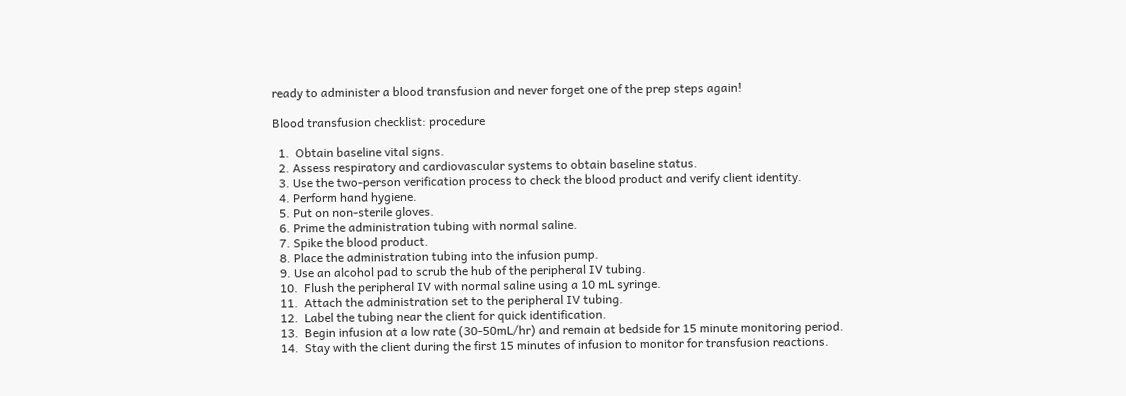ready to administer a blood transfusion and never forget one of the prep steps again!

Blood transfusion checklist: procedure

  1.  Obtain baseline vital signs.
  2. Assess respiratory and cardiovascular systems to obtain baseline status.
  3. Use the two-person verification process to check the blood product and verify client identity.
  4. Perform hand hygiene.
  5. Put on non-sterile gloves.
  6. Prime the administration tubing with normal saline.
  7. Spike the blood product.
  8. Place the administration tubing into the infusion pump.
  9. Use an alcohol pad to scrub the hub of the peripheral IV tubing.
  10.  Flush the peripheral IV with normal saline using a 10 mL syringe.
  11.  Attach the administration set to the peripheral IV tubing.
  12.  Label the tubing near the client for quick identification.
  13.  Begin infusion at a low rate (30-50mL/hr) and remain at bedside for 15 minute monitoring period.
  14.  Stay with the client during the first 15 minutes of infusion to monitor for transfusion reactions.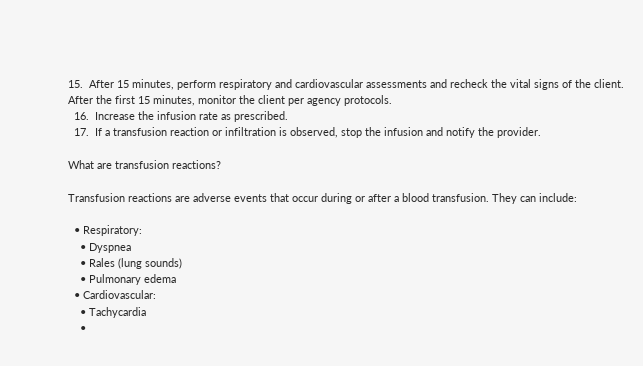15.  After 15 minutes, perform respiratory and cardiovascular assessments and recheck the vital signs of the client. After the first 15 minutes, monitor the client per agency protocols.
  16.  Increase the infusion rate as prescribed.
  17.  If a transfusion reaction or infiltration is observed, stop the infusion and notify the provider.

What are transfusion reactions?

Transfusion reactions are adverse events that occur during or after a blood transfusion. They can include:

  • Respiratory:
    • Dyspnea
    • Rales (lung sounds)
    • Pulmonary edema
  • Cardiovascular:
    • Tachycardia
    •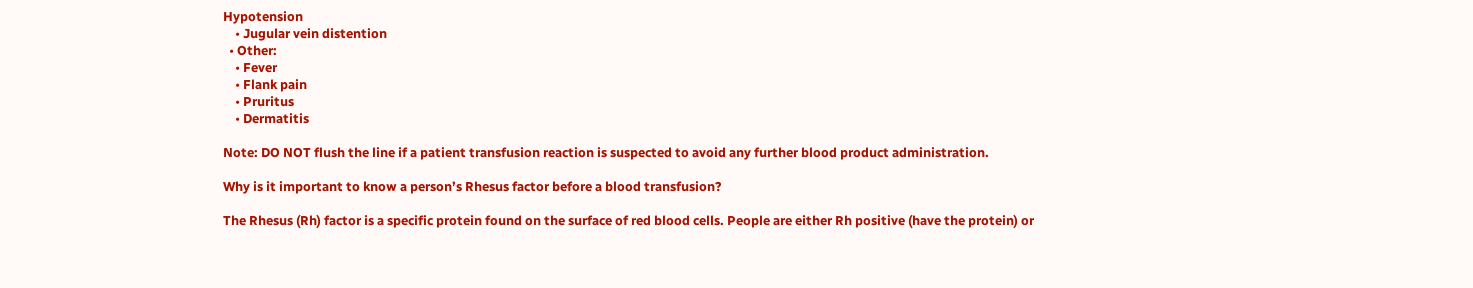Hypotension
    • Jugular vein distention
  • Other:
    • Fever
    • Flank pain
    • Pruritus
    • Dermatitis

Note: DO NOT flush the line if a patient transfusion reaction is suspected to avoid any further blood product administration.

Why is it important to know a person’s Rhesus factor before a blood transfusion?

The Rhesus (Rh) factor is a specific protein found on the surface of red blood cells. People are either Rh positive (have the protein) or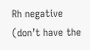Rh negative (don’t have the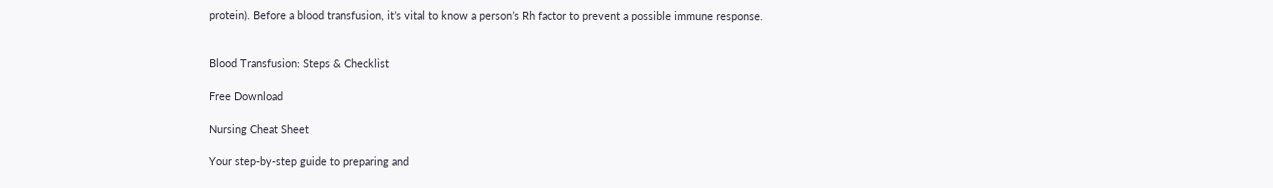protein). Before a blood transfusion, it’s vital to know a person’s Rh factor to prevent a possible immune response.


Blood Transfusion: Steps & Checklist

Free Download

Nursing Cheat Sheet

Your step-by-step guide to preparing and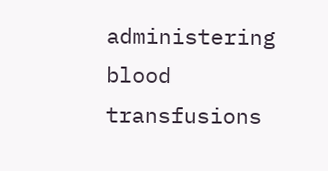administering blood transfusions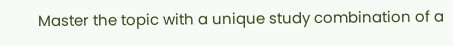Master the topic with a unique study combination of a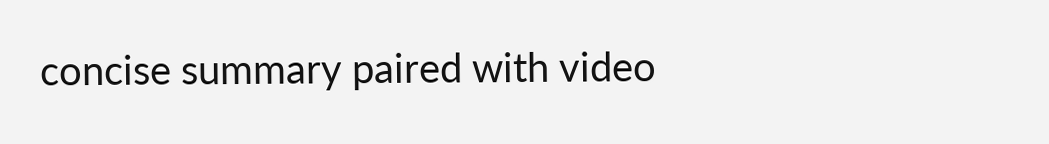concise summary paired with video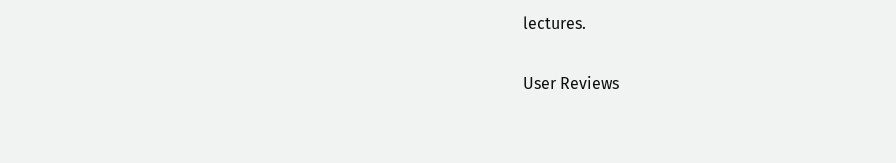lectures.

User Reviews